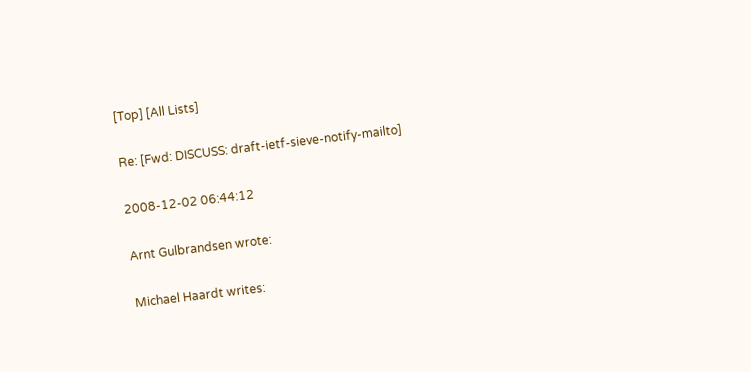[Top] [All Lists]

Re: [Fwd: DISCUSS: draft-ietf-sieve-notify-mailto]

2008-12-02 06:44:12

Arnt Gulbrandsen wrote:

Michael Haardt writes: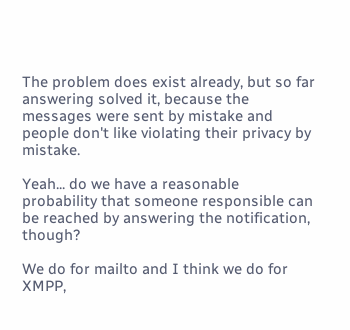The problem does exist already, but so far answering solved it, because the messages were sent by mistake and people don't like violating their privacy by mistake.

Yeah... do we have a reasonable probability that someone responsible can be reached by answering the notification, though?

We do for mailto and I think we do for XMPP,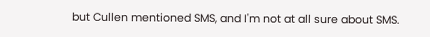but Cullen mentioned SMS, and I'm not at all sure about SMS.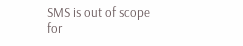SMS is out of scope for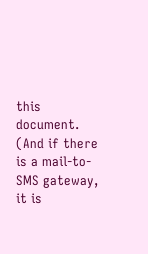this document. (And if there is a mail-to-SMS gateway, it is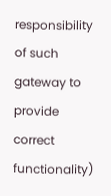responsibility of such gateway to provide correct functionality)